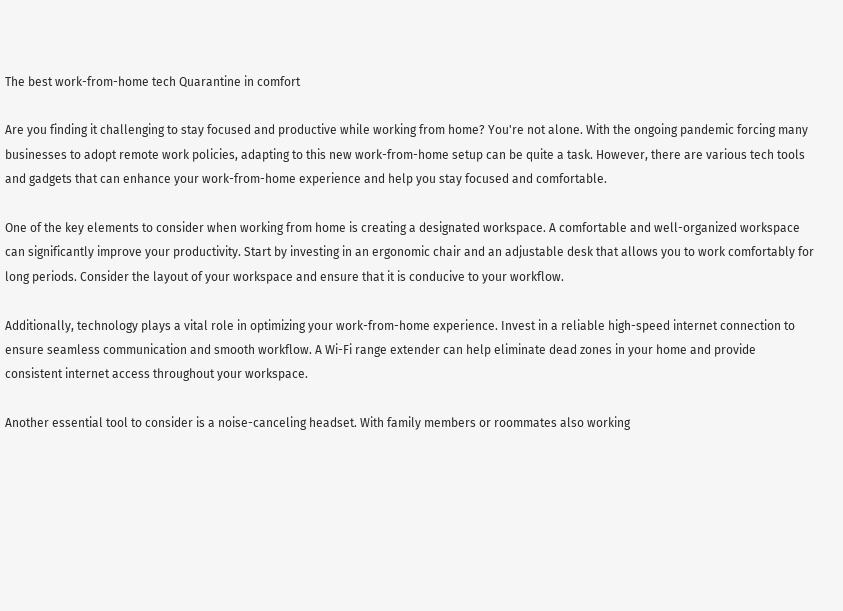The best work-from-home tech Quarantine in comfort

Are you finding it challenging to stay focused and productive while working from home? You're not alone. With the ongoing pandemic forcing many businesses to adopt remote work policies, adapting to this new work-from-home setup can be quite a task. However, there are various tech tools and gadgets that can enhance your work-from-home experience and help you stay focused and comfortable.

One of the key elements to consider when working from home is creating a designated workspace. A comfortable and well-organized workspace can significantly improve your productivity. Start by investing in an ergonomic chair and an adjustable desk that allows you to work comfortably for long periods. Consider the layout of your workspace and ensure that it is conducive to your workflow.

Additionally, technology plays a vital role in optimizing your work-from-home experience. Invest in a reliable high-speed internet connection to ensure seamless communication and smooth workflow. A Wi-Fi range extender can help eliminate dead zones in your home and provide consistent internet access throughout your workspace.

Another essential tool to consider is a noise-canceling headset. With family members or roommates also working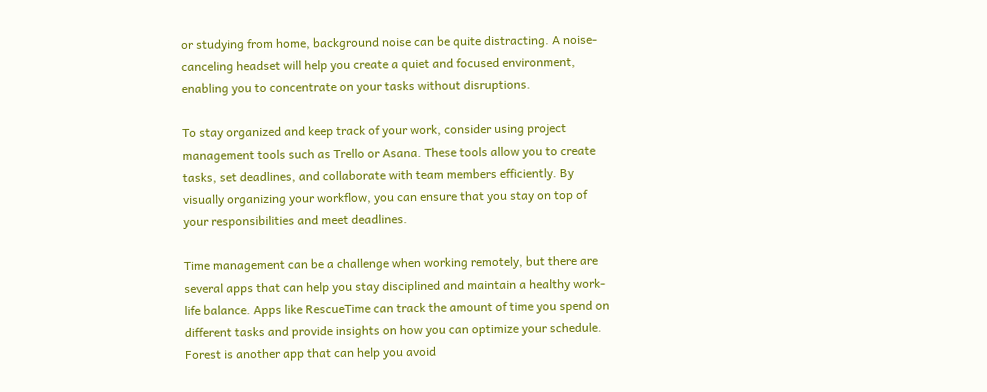or studying from home, background noise can be quite distracting. A noise-canceling headset will help you create a quiet and focused environment, enabling you to concentrate on your tasks without disruptions.

To stay organized and keep track of your work, consider using project management tools such as Trello or Asana. These tools allow you to create tasks, set deadlines, and collaborate with team members efficiently. By visually organizing your workflow, you can ensure that you stay on top of your responsibilities and meet deadlines.

Time management can be a challenge when working remotely, but there are several apps that can help you stay disciplined and maintain a healthy work-life balance. Apps like RescueTime can track the amount of time you spend on different tasks and provide insights on how you can optimize your schedule. Forest is another app that can help you avoid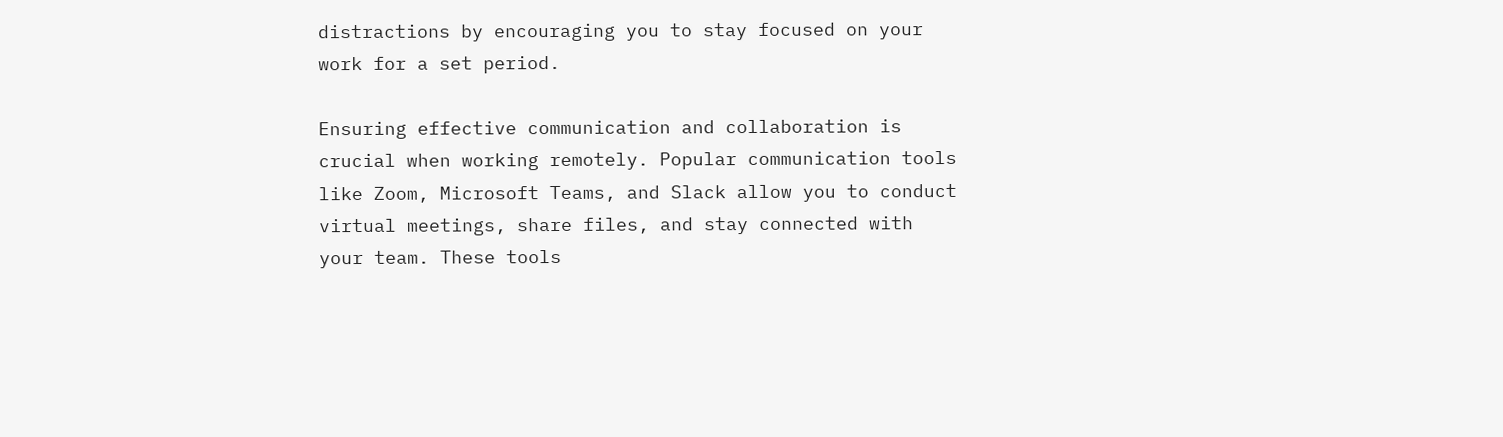distractions by encouraging you to stay focused on your work for a set period.

Ensuring effective communication and collaboration is crucial when working remotely. Popular communication tools like Zoom, Microsoft Teams, and Slack allow you to conduct virtual meetings, share files, and stay connected with your team. These tools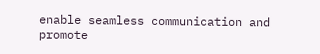enable seamless communication and promote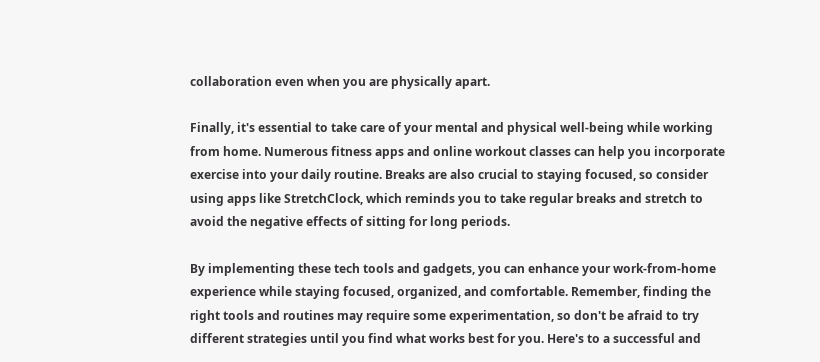collaboration even when you are physically apart.

Finally, it's essential to take care of your mental and physical well-being while working from home. Numerous fitness apps and online workout classes can help you incorporate exercise into your daily routine. Breaks are also crucial to staying focused, so consider using apps like StretchClock, which reminds you to take regular breaks and stretch to avoid the negative effects of sitting for long periods.

By implementing these tech tools and gadgets, you can enhance your work-from-home experience while staying focused, organized, and comfortable. Remember, finding the right tools and routines may require some experimentation, so don't be afraid to try different strategies until you find what works best for you. Here's to a successful and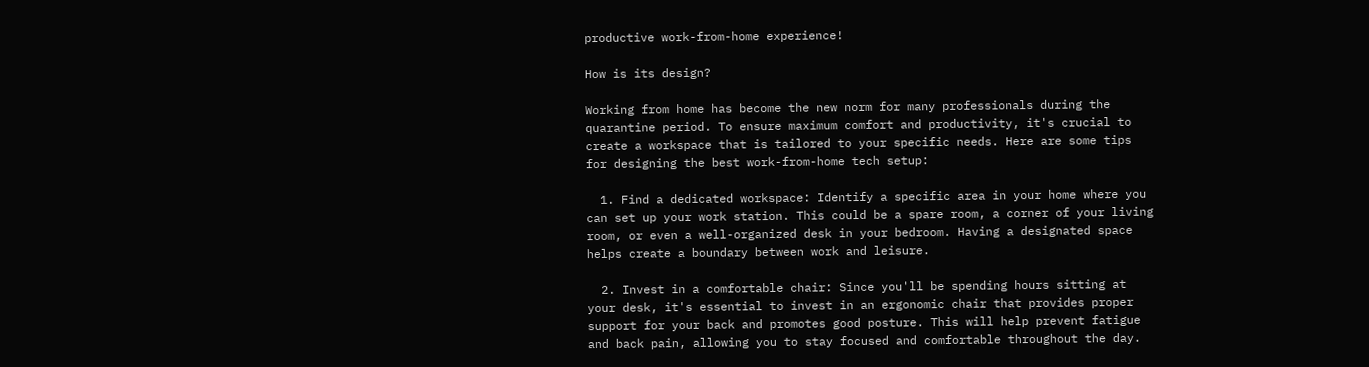productive work-from-home experience!

How is its design?

Working from home has become the new norm for many professionals during the quarantine period. To ensure maximum comfort and productivity, it's crucial to create a workspace that is tailored to your specific needs. Here are some tips for designing the best work-from-home tech setup:

  1. Find a dedicated workspace: Identify a specific area in your home where you can set up your work station. This could be a spare room, a corner of your living room, or even a well-organized desk in your bedroom. Having a designated space helps create a boundary between work and leisure.

  2. Invest in a comfortable chair: Since you'll be spending hours sitting at your desk, it's essential to invest in an ergonomic chair that provides proper support for your back and promotes good posture. This will help prevent fatigue and back pain, allowing you to stay focused and comfortable throughout the day.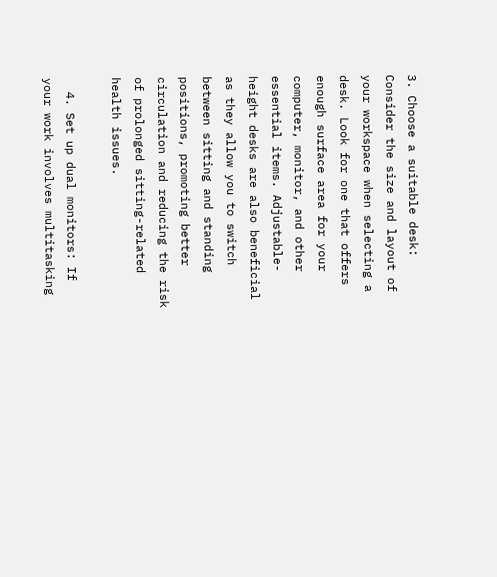3. Choose a suitable desk: Consider the size and layout of your workspace when selecting a desk. Look for one that offers enough surface area for your computer, monitor, and other essential items. Adjustable-height desks are also beneficial as they allow you to switch between sitting and standing positions, promoting better circulation and reducing the risk of prolonged sitting-related health issues.

  4. Set up dual monitors: If your work involves multitasking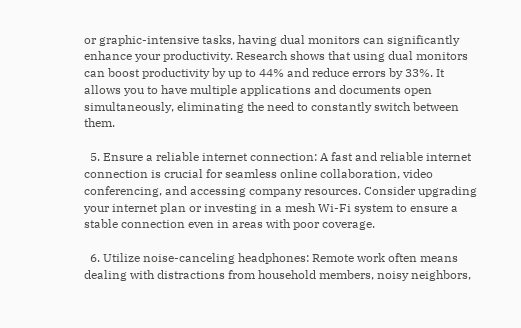or graphic-intensive tasks, having dual monitors can significantly enhance your productivity. Research shows that using dual monitors can boost productivity by up to 44% and reduce errors by 33%. It allows you to have multiple applications and documents open simultaneously, eliminating the need to constantly switch between them.

  5. Ensure a reliable internet connection: A fast and reliable internet connection is crucial for seamless online collaboration, video conferencing, and accessing company resources. Consider upgrading your internet plan or investing in a mesh Wi-Fi system to ensure a stable connection even in areas with poor coverage.

  6. Utilize noise-canceling headphones: Remote work often means dealing with distractions from household members, noisy neighbors,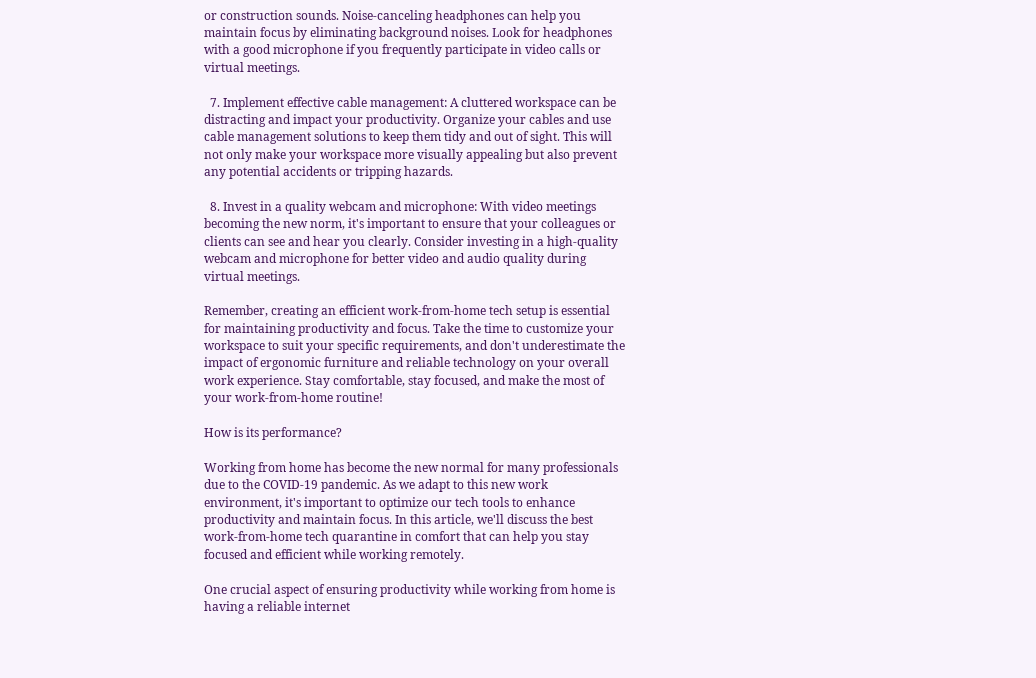or construction sounds. Noise-canceling headphones can help you maintain focus by eliminating background noises. Look for headphones with a good microphone if you frequently participate in video calls or virtual meetings.

  7. Implement effective cable management: A cluttered workspace can be distracting and impact your productivity. Organize your cables and use cable management solutions to keep them tidy and out of sight. This will not only make your workspace more visually appealing but also prevent any potential accidents or tripping hazards.

  8. Invest in a quality webcam and microphone: With video meetings becoming the new norm, it's important to ensure that your colleagues or clients can see and hear you clearly. Consider investing in a high-quality webcam and microphone for better video and audio quality during virtual meetings.

Remember, creating an efficient work-from-home tech setup is essential for maintaining productivity and focus. Take the time to customize your workspace to suit your specific requirements, and don't underestimate the impact of ergonomic furniture and reliable technology on your overall work experience. Stay comfortable, stay focused, and make the most of your work-from-home routine!

How is its performance?

Working from home has become the new normal for many professionals due to the COVID-19 pandemic. As we adapt to this new work environment, it's important to optimize our tech tools to enhance productivity and maintain focus. In this article, we'll discuss the best work-from-home tech quarantine in comfort that can help you stay focused and efficient while working remotely.

One crucial aspect of ensuring productivity while working from home is having a reliable internet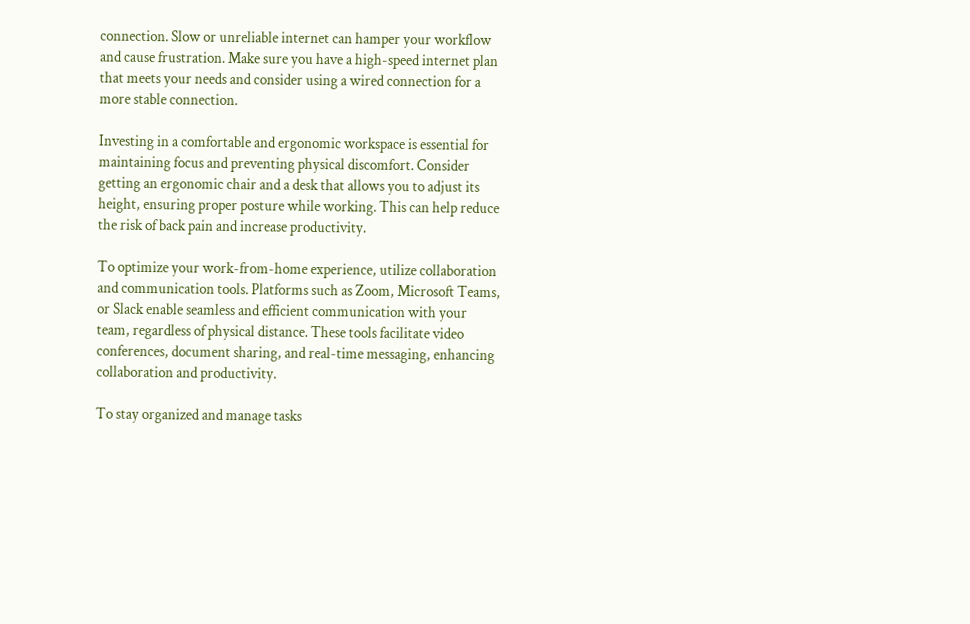connection. Slow or unreliable internet can hamper your workflow and cause frustration. Make sure you have a high-speed internet plan that meets your needs and consider using a wired connection for a more stable connection.

Investing in a comfortable and ergonomic workspace is essential for maintaining focus and preventing physical discomfort. Consider getting an ergonomic chair and a desk that allows you to adjust its height, ensuring proper posture while working. This can help reduce the risk of back pain and increase productivity.

To optimize your work-from-home experience, utilize collaboration and communication tools. Platforms such as Zoom, Microsoft Teams, or Slack enable seamless and efficient communication with your team, regardless of physical distance. These tools facilitate video conferences, document sharing, and real-time messaging, enhancing collaboration and productivity.

To stay organized and manage tasks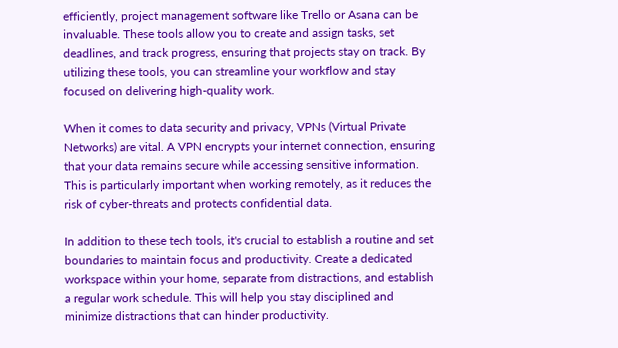efficiently, project management software like Trello or Asana can be invaluable. These tools allow you to create and assign tasks, set deadlines, and track progress, ensuring that projects stay on track. By utilizing these tools, you can streamline your workflow and stay focused on delivering high-quality work.

When it comes to data security and privacy, VPNs (Virtual Private Networks) are vital. A VPN encrypts your internet connection, ensuring that your data remains secure while accessing sensitive information. This is particularly important when working remotely, as it reduces the risk of cyber-threats and protects confidential data.

In addition to these tech tools, it's crucial to establish a routine and set boundaries to maintain focus and productivity. Create a dedicated workspace within your home, separate from distractions, and establish a regular work schedule. This will help you stay disciplined and minimize distractions that can hinder productivity.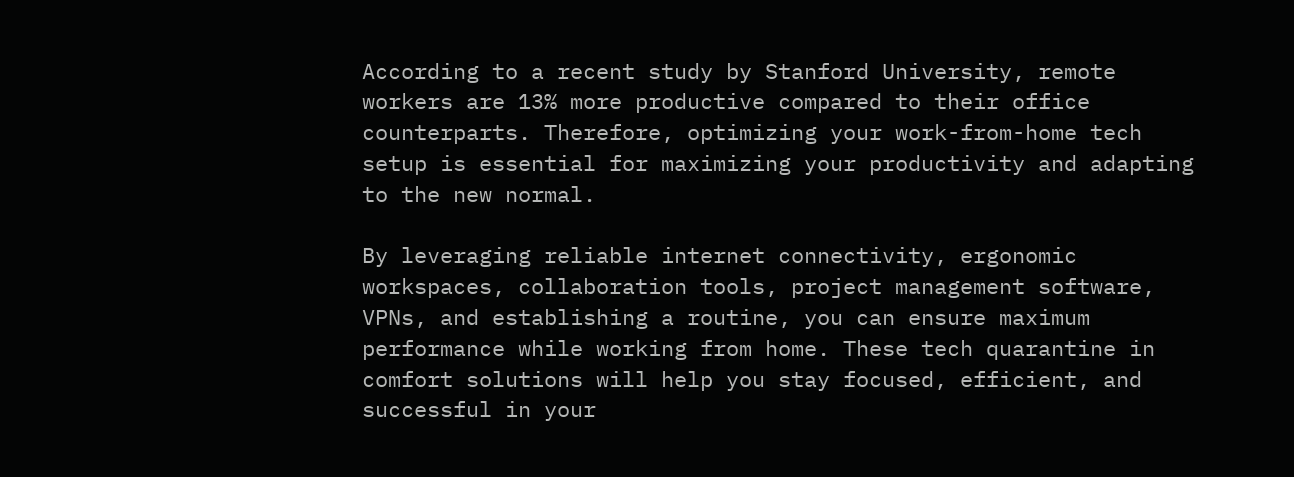According to a recent study by Stanford University, remote workers are 13% more productive compared to their office counterparts. Therefore, optimizing your work-from-home tech setup is essential for maximizing your productivity and adapting to the new normal.

By leveraging reliable internet connectivity, ergonomic workspaces, collaboration tools, project management software, VPNs, and establishing a routine, you can ensure maximum performance while working from home. These tech quarantine in comfort solutions will help you stay focused, efficient, and successful in your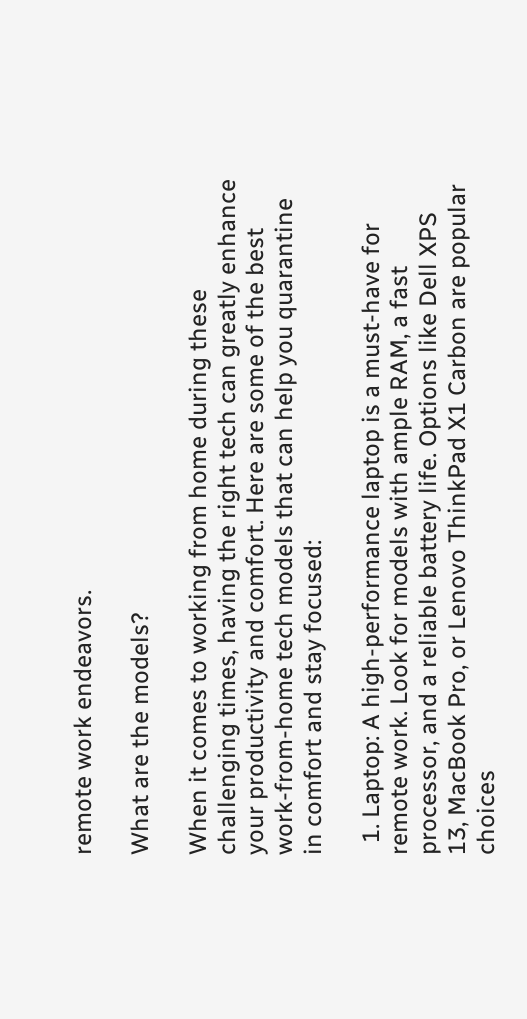remote work endeavors.

What are the models?

When it comes to working from home during these challenging times, having the right tech can greatly enhance your productivity and comfort. Here are some of the best work-from-home tech models that can help you quarantine in comfort and stay focused:

  1. Laptop: A high-performance laptop is a must-have for remote work. Look for models with ample RAM, a fast processor, and a reliable battery life. Options like Dell XPS 13, MacBook Pro, or Lenovo ThinkPad X1 Carbon are popular choices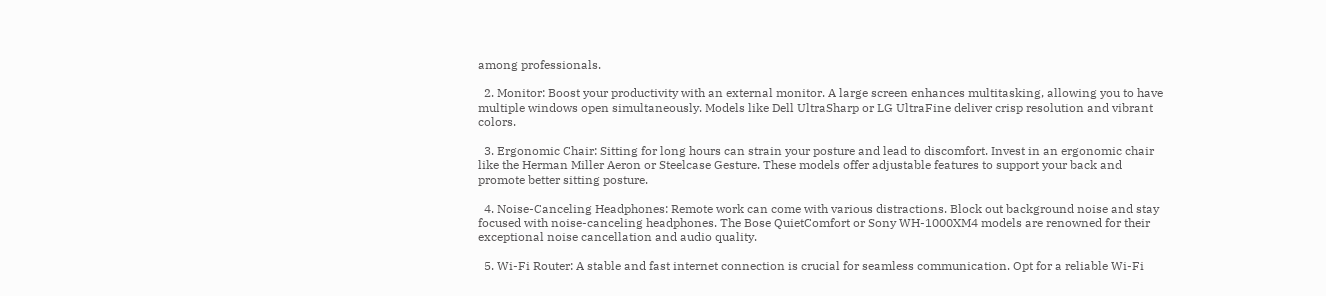among professionals.

  2. Monitor: Boost your productivity with an external monitor. A large screen enhances multitasking, allowing you to have multiple windows open simultaneously. Models like Dell UltraSharp or LG UltraFine deliver crisp resolution and vibrant colors.

  3. Ergonomic Chair: Sitting for long hours can strain your posture and lead to discomfort. Invest in an ergonomic chair like the Herman Miller Aeron or Steelcase Gesture. These models offer adjustable features to support your back and promote better sitting posture.

  4. Noise-Canceling Headphones: Remote work can come with various distractions. Block out background noise and stay focused with noise-canceling headphones. The Bose QuietComfort or Sony WH-1000XM4 models are renowned for their exceptional noise cancellation and audio quality.

  5. Wi-Fi Router: A stable and fast internet connection is crucial for seamless communication. Opt for a reliable Wi-Fi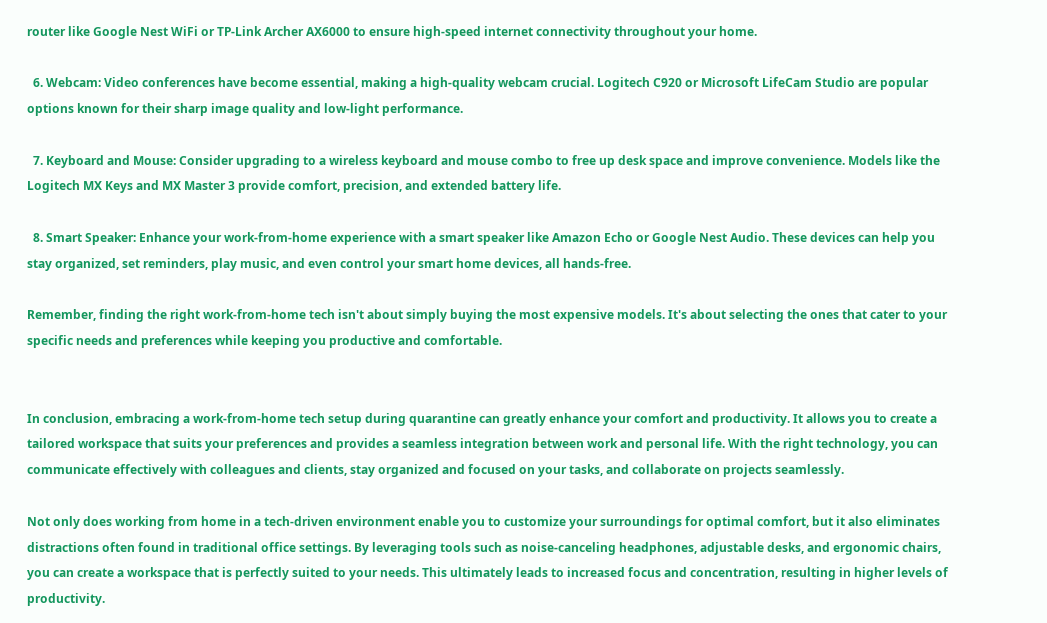router like Google Nest WiFi or TP-Link Archer AX6000 to ensure high-speed internet connectivity throughout your home.

  6. Webcam: Video conferences have become essential, making a high-quality webcam crucial. Logitech C920 or Microsoft LifeCam Studio are popular options known for their sharp image quality and low-light performance.

  7. Keyboard and Mouse: Consider upgrading to a wireless keyboard and mouse combo to free up desk space and improve convenience. Models like the Logitech MX Keys and MX Master 3 provide comfort, precision, and extended battery life.

  8. Smart Speaker: Enhance your work-from-home experience with a smart speaker like Amazon Echo or Google Nest Audio. These devices can help you stay organized, set reminders, play music, and even control your smart home devices, all hands-free.

Remember, finding the right work-from-home tech isn't about simply buying the most expensive models. It's about selecting the ones that cater to your specific needs and preferences while keeping you productive and comfortable.


In conclusion, embracing a work-from-home tech setup during quarantine can greatly enhance your comfort and productivity. It allows you to create a tailored workspace that suits your preferences and provides a seamless integration between work and personal life. With the right technology, you can communicate effectively with colleagues and clients, stay organized and focused on your tasks, and collaborate on projects seamlessly.

Not only does working from home in a tech-driven environment enable you to customize your surroundings for optimal comfort, but it also eliminates distractions often found in traditional office settings. By leveraging tools such as noise-canceling headphones, adjustable desks, and ergonomic chairs, you can create a workspace that is perfectly suited to your needs. This ultimately leads to increased focus and concentration, resulting in higher levels of productivity.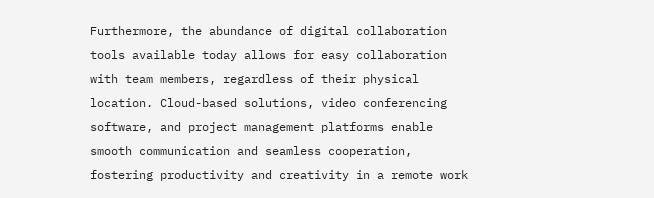Furthermore, the abundance of digital collaboration tools available today allows for easy collaboration with team members, regardless of their physical location. Cloud-based solutions, video conferencing software, and project management platforms enable smooth communication and seamless cooperation, fostering productivity and creativity in a remote work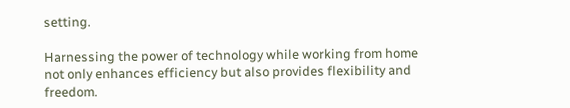setting.

Harnessing the power of technology while working from home not only enhances efficiency but also provides flexibility and freedom.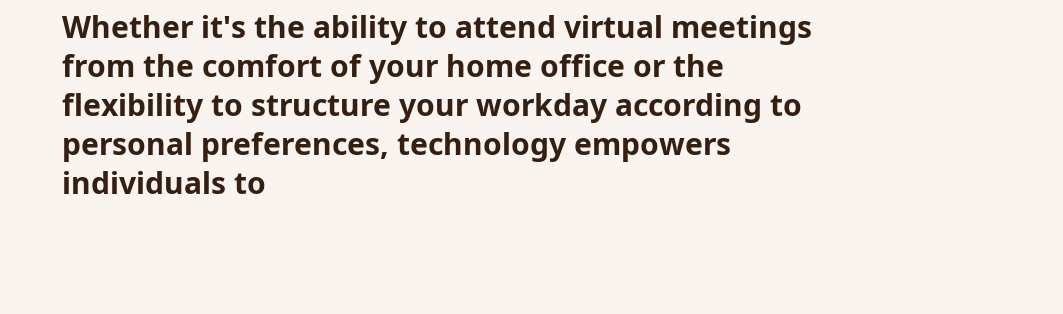Whether it's the ability to attend virtual meetings from the comfort of your home office or the flexibility to structure your workday according to personal preferences, technology empowers individuals to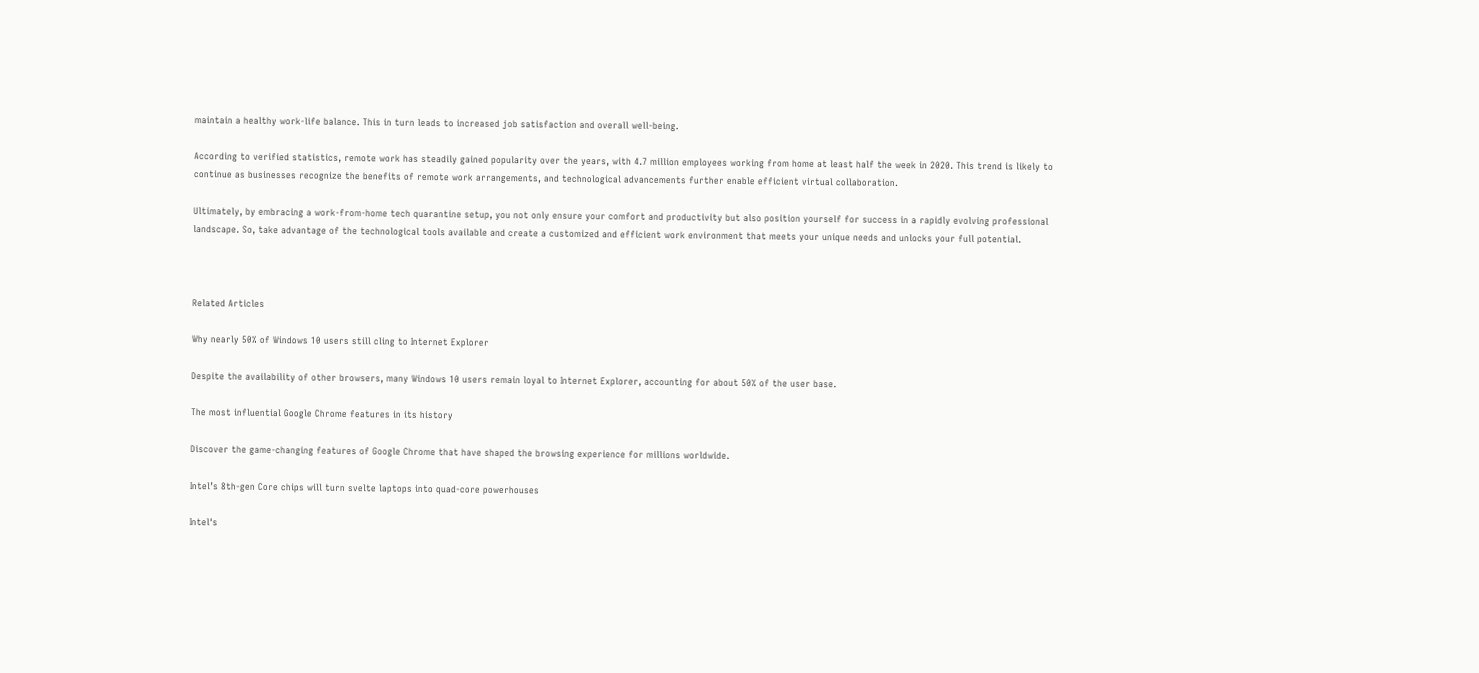maintain a healthy work-life balance. This in turn leads to increased job satisfaction and overall well-being.

According to verified statistics, remote work has steadily gained popularity over the years, with 4.7 million employees working from home at least half the week in 2020. This trend is likely to continue as businesses recognize the benefits of remote work arrangements, and technological advancements further enable efficient virtual collaboration.

Ultimately, by embracing a work-from-home tech quarantine setup, you not only ensure your comfort and productivity but also position yourself for success in a rapidly evolving professional landscape. So, take advantage of the technological tools available and create a customized and efficient work environment that meets your unique needs and unlocks your full potential.



Related Articles

Why nearly 50% of Windows 10 users still cling to Internet Explorer

Despite the availability of other browsers, many Windows 10 users remain loyal to Internet Explorer, accounting for about 50% of the user base.

The most influential Google Chrome features in its history

Discover the game-changing features of Google Chrome that have shaped the browsing experience for millions worldwide.

Intel’s 8th-gen Core chips will turn svelte laptops into quad-core powerhouses

Intel's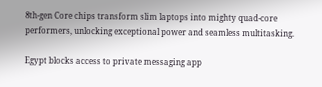8th-gen Core chips transform slim laptops into mighty quad-core performers, unlocking exceptional power and seamless multitasking.

Egypt blocks access to private messaging app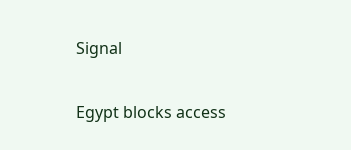Signal

Egypt blocks access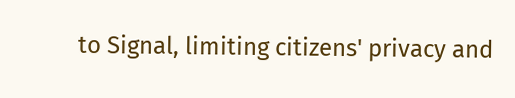to Signal, limiting citizens' privacy and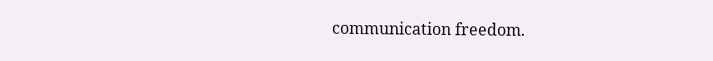communication freedom.